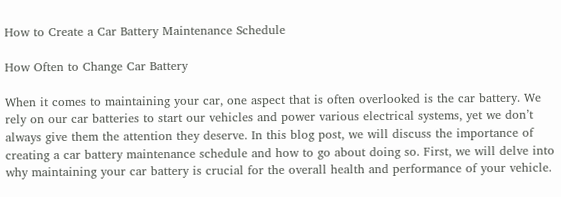How to Create a Car Battery Maintenance Schedule

How Often to Change Car Battery

When it comes to maintaining your car, one aspect that is often overlooked is the car battery. We rely on our car batteries to start our vehicles and power various electrical systems, yet we don’t always give them the attention they deserve. In this blog post, we will discuss the importance of creating a car battery maintenance schedule and how to go about doing so. First, we will delve into why maintaining your car battery is crucial for the overall health and performance of your vehicle.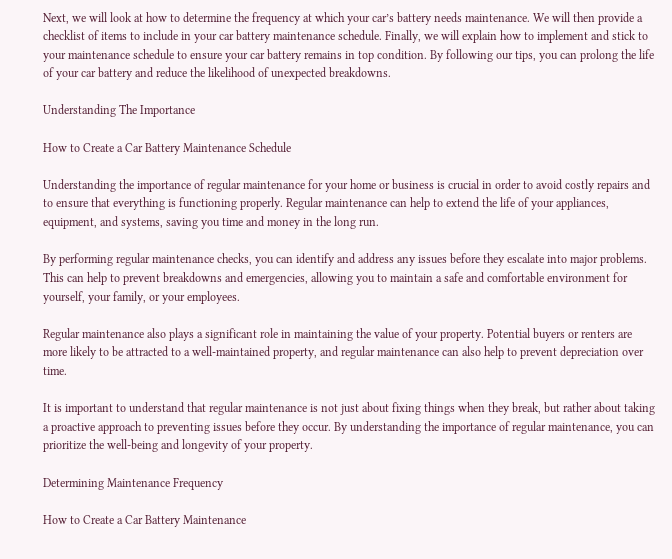Next, we will look at how to determine the frequency at which your car’s battery needs maintenance. We will then provide a checklist of items to include in your car battery maintenance schedule. Finally, we will explain how to implement and stick to your maintenance schedule to ensure your car battery remains in top condition. By following our tips, you can prolong the life of your car battery and reduce the likelihood of unexpected breakdowns.

Understanding The Importance

How to Create a Car Battery Maintenance Schedule

Understanding the importance of regular maintenance for your home or business is crucial in order to avoid costly repairs and to ensure that everything is functioning properly. Regular maintenance can help to extend the life of your appliances, equipment, and systems, saving you time and money in the long run.

By performing regular maintenance checks, you can identify and address any issues before they escalate into major problems. This can help to prevent breakdowns and emergencies, allowing you to maintain a safe and comfortable environment for yourself, your family, or your employees.

Regular maintenance also plays a significant role in maintaining the value of your property. Potential buyers or renters are more likely to be attracted to a well-maintained property, and regular maintenance can also help to prevent depreciation over time.

It is important to understand that regular maintenance is not just about fixing things when they break, but rather about taking a proactive approach to preventing issues before they occur. By understanding the importance of regular maintenance, you can prioritize the well-being and longevity of your property.

Determining Maintenance Frequency

How to Create a Car Battery Maintenance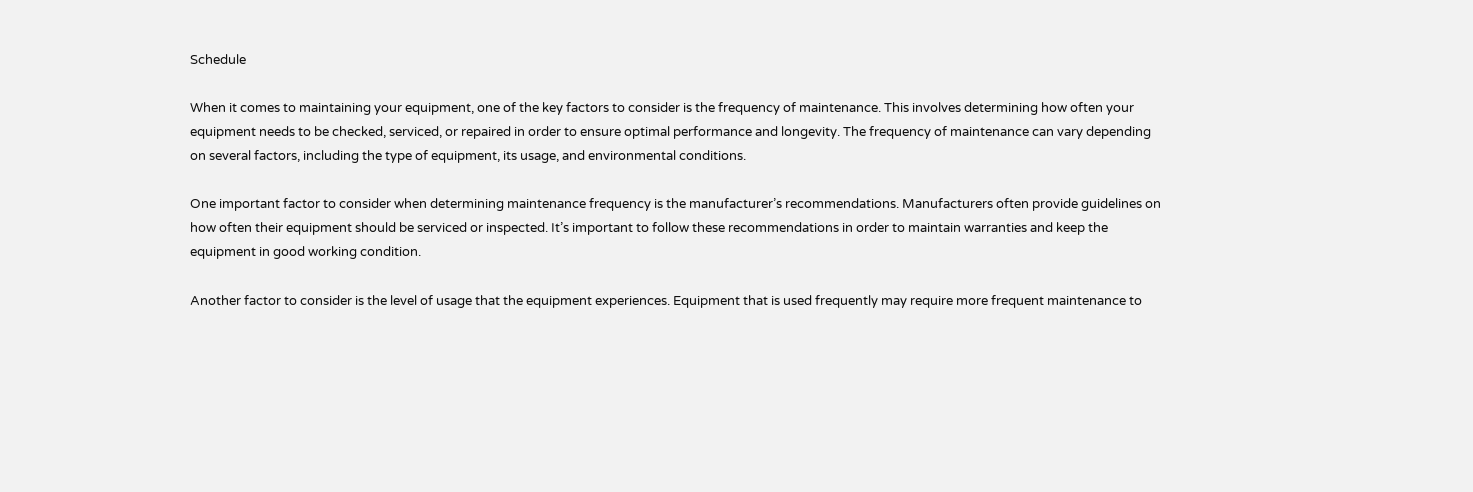Schedule

When it comes to maintaining your equipment, one of the key factors to consider is the frequency of maintenance. This involves determining how often your equipment needs to be checked, serviced, or repaired in order to ensure optimal performance and longevity. The frequency of maintenance can vary depending on several factors, including the type of equipment, its usage, and environmental conditions.

One important factor to consider when determining maintenance frequency is the manufacturer’s recommendations. Manufacturers often provide guidelines on how often their equipment should be serviced or inspected. It’s important to follow these recommendations in order to maintain warranties and keep the equipment in good working condition.

Another factor to consider is the level of usage that the equipment experiences. Equipment that is used frequently may require more frequent maintenance to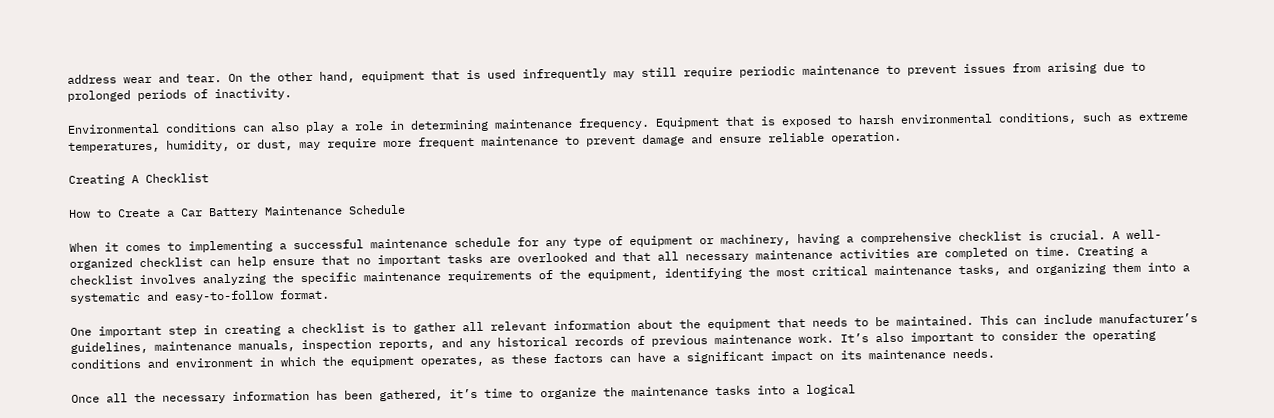address wear and tear. On the other hand, equipment that is used infrequently may still require periodic maintenance to prevent issues from arising due to prolonged periods of inactivity.

Environmental conditions can also play a role in determining maintenance frequency. Equipment that is exposed to harsh environmental conditions, such as extreme temperatures, humidity, or dust, may require more frequent maintenance to prevent damage and ensure reliable operation.

Creating A Checklist

How to Create a Car Battery Maintenance Schedule

When it comes to implementing a successful maintenance schedule for any type of equipment or machinery, having a comprehensive checklist is crucial. A well-organized checklist can help ensure that no important tasks are overlooked and that all necessary maintenance activities are completed on time. Creating a checklist involves analyzing the specific maintenance requirements of the equipment, identifying the most critical maintenance tasks, and organizing them into a systematic and easy-to-follow format.

One important step in creating a checklist is to gather all relevant information about the equipment that needs to be maintained. This can include manufacturer’s guidelines, maintenance manuals, inspection reports, and any historical records of previous maintenance work. It’s also important to consider the operating conditions and environment in which the equipment operates, as these factors can have a significant impact on its maintenance needs.

Once all the necessary information has been gathered, it’s time to organize the maintenance tasks into a logical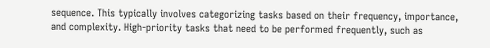sequence. This typically involves categorizing tasks based on their frequency, importance, and complexity. High-priority tasks that need to be performed frequently, such as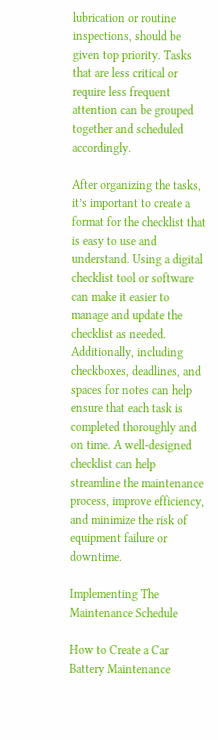lubrication or routine inspections, should be given top priority. Tasks that are less critical or require less frequent attention can be grouped together and scheduled accordingly.

After organizing the tasks, it’s important to create a format for the checklist that is easy to use and understand. Using a digital checklist tool or software can make it easier to manage and update the checklist as needed. Additionally, including checkboxes, deadlines, and spaces for notes can help ensure that each task is completed thoroughly and on time. A well-designed checklist can help streamline the maintenance process, improve efficiency, and minimize the risk of equipment failure or downtime.

Implementing The Maintenance Schedule

How to Create a Car Battery Maintenance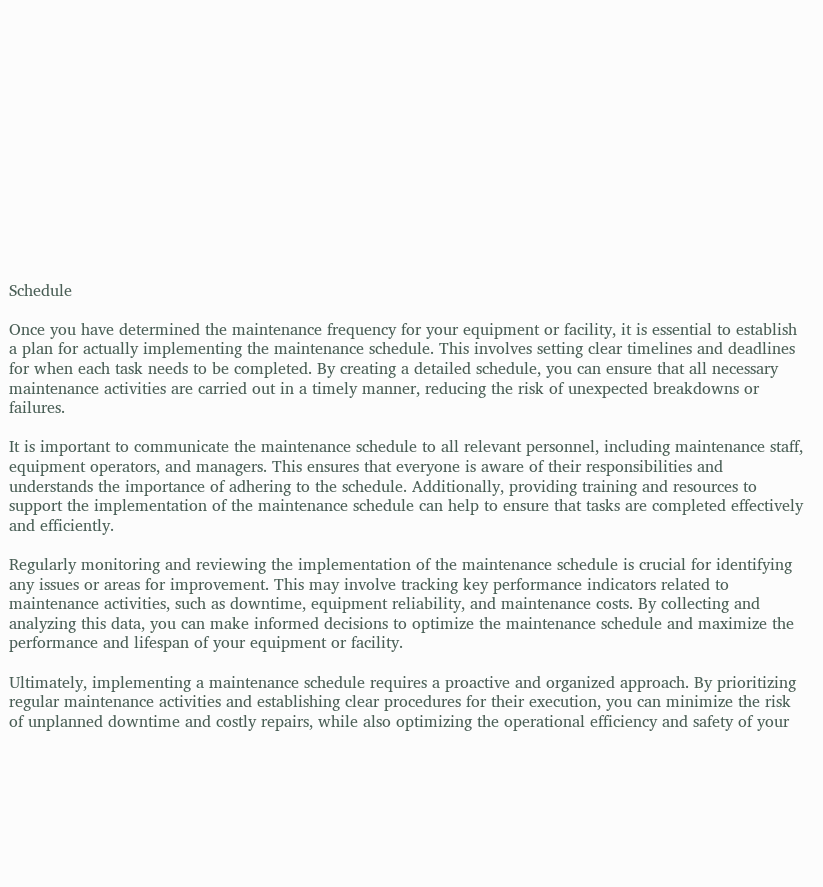Schedule

Once you have determined the maintenance frequency for your equipment or facility, it is essential to establish a plan for actually implementing the maintenance schedule. This involves setting clear timelines and deadlines for when each task needs to be completed. By creating a detailed schedule, you can ensure that all necessary maintenance activities are carried out in a timely manner, reducing the risk of unexpected breakdowns or failures.

It is important to communicate the maintenance schedule to all relevant personnel, including maintenance staff, equipment operators, and managers. This ensures that everyone is aware of their responsibilities and understands the importance of adhering to the schedule. Additionally, providing training and resources to support the implementation of the maintenance schedule can help to ensure that tasks are completed effectively and efficiently.

Regularly monitoring and reviewing the implementation of the maintenance schedule is crucial for identifying any issues or areas for improvement. This may involve tracking key performance indicators related to maintenance activities, such as downtime, equipment reliability, and maintenance costs. By collecting and analyzing this data, you can make informed decisions to optimize the maintenance schedule and maximize the performance and lifespan of your equipment or facility.

Ultimately, implementing a maintenance schedule requires a proactive and organized approach. By prioritizing regular maintenance activities and establishing clear procedures for their execution, you can minimize the risk of unplanned downtime and costly repairs, while also optimizing the operational efficiency and safety of your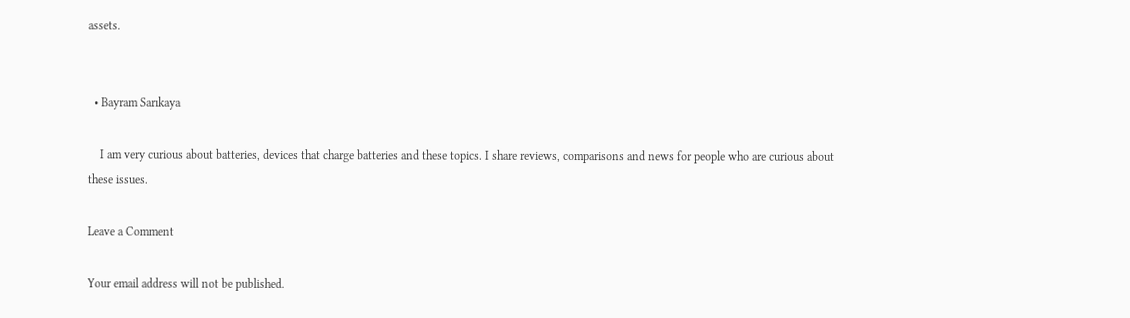assets.


  • Bayram Sarıkaya

    I am very curious about batteries, devices that charge batteries and these topics. I share reviews, comparisons and news for people who are curious about these issues.

Leave a Comment

Your email address will not be published.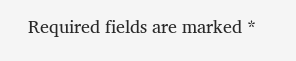Required fields are marked *